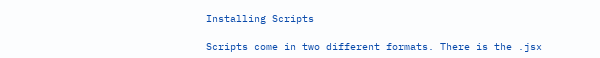Installing Scripts

Scripts come in two different formats. There is the .jsx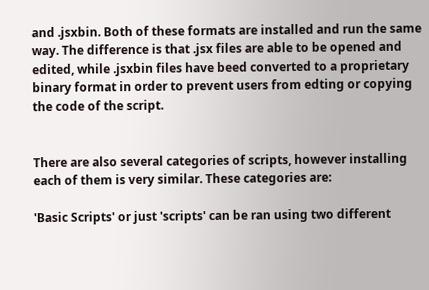and .jsxbin. Both of these formats are installed and run the same way. The difference is that .jsx files are able to be opened and edited, while .jsxbin files have beed converted to a proprietary binary format in order to prevent users from edting or copying the code of the script.


There are also several categories of scripts, however installing each of them is very similar. These categories are:

'Basic Scripts' or just 'scripts' can be ran using two different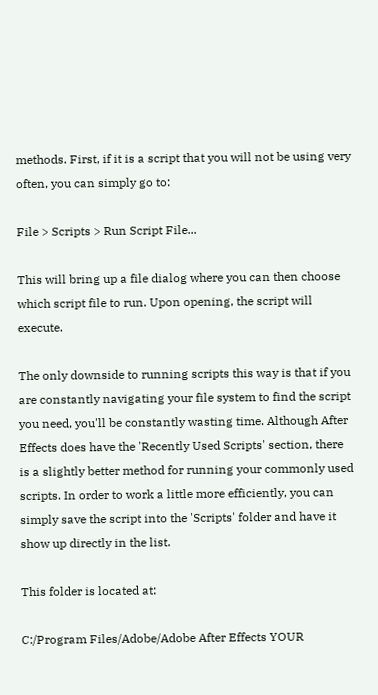methods. First, if it is a script that you will not be using very often, you can simply go to:

File > Scripts > Run Script File...

This will bring up a file dialog where you can then choose which script file to run. Upon opening, the script will execute.

The only downside to running scripts this way is that if you are constantly navigating your file system to find the script you need, you'll be constantly wasting time. Although After Effects does have the 'Recently Used Scripts' section, there is a slightly better method for running your commonly used scripts. In order to work a little more efficiently, you can simply save the script into the 'Scripts' folder and have it show up directly in the list.

This folder is located at:

C:/Program Files/Adobe/Adobe After Effects YOUR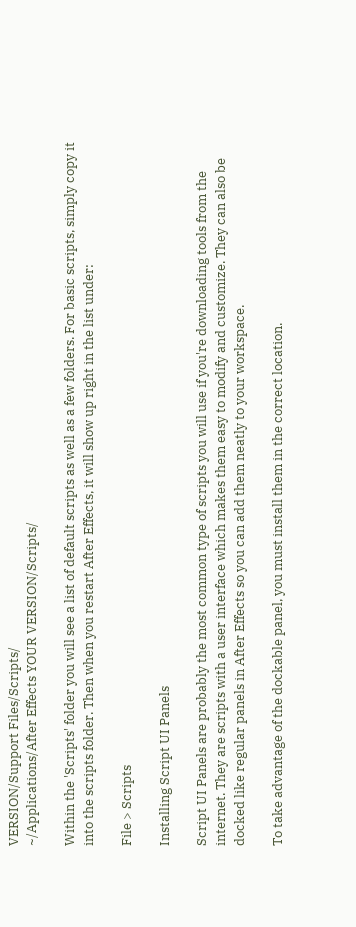VERSION/Support Files/Scripts/
~/Applications/After Effects YOUR VERSION/Scripts/

Within the 'Scripts' folder you will see a list of default scripts as well as a few folders. For basic scripts, simply copy it into the scripts folder. Then when you restart After Effects, it will show up right in the list under:

File > Scripts

Installing Script UI Panels

Script UI Panels are probably the most common type of scripts you will use if you're downloading tools from the internet. They are scripts with a user interface which makes them easy to modify and customize. They can also be docked like regular panels in After Effects so you can add them neatly to your workspace.

To take advantage of the dockable panel, you must install them in the correct location.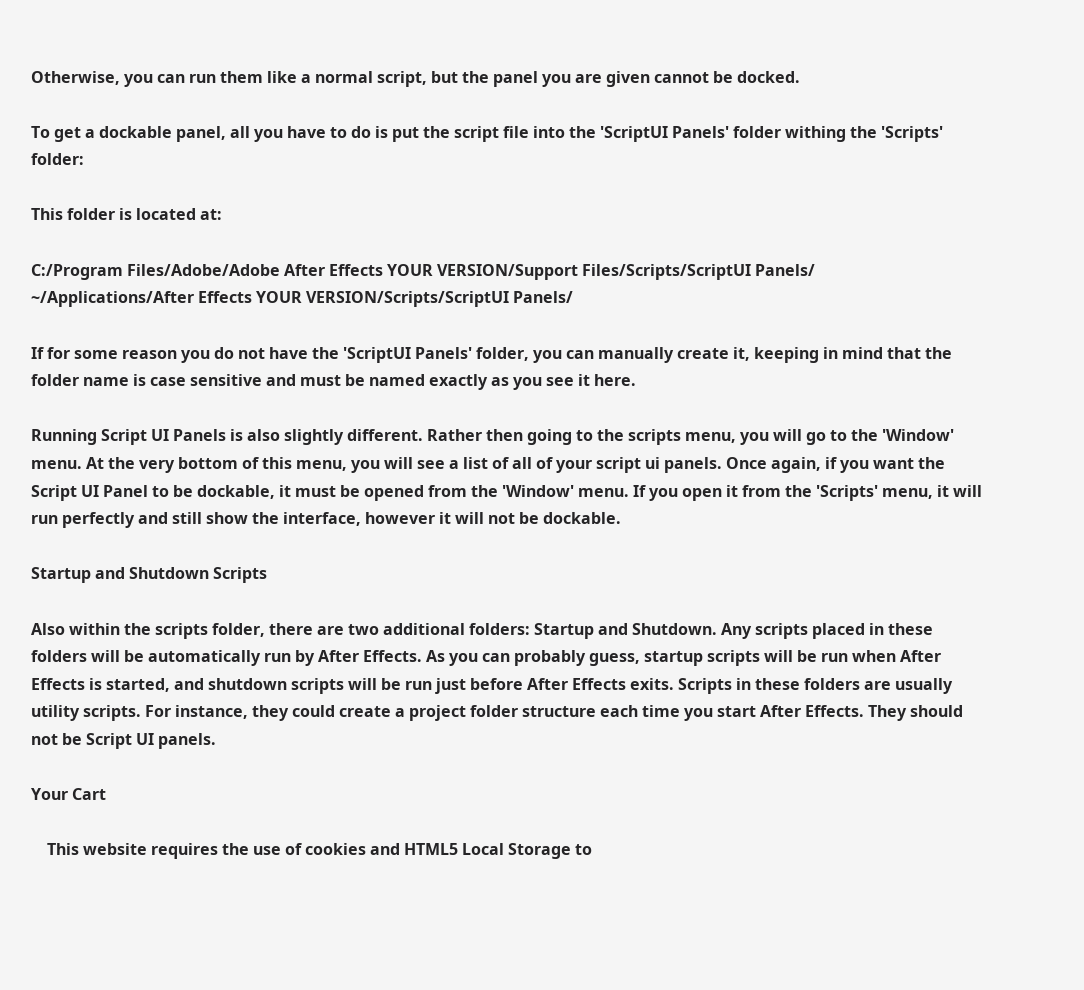Otherwise, you can run them like a normal script, but the panel you are given cannot be docked.

To get a dockable panel, all you have to do is put the script file into the 'ScriptUI Panels' folder withing the 'Scripts' folder:

This folder is located at:

C:/Program Files/Adobe/Adobe After Effects YOUR VERSION/Support Files/Scripts/ScriptUI Panels/
~/Applications/After Effects YOUR VERSION/Scripts/ScriptUI Panels/

If for some reason you do not have the 'ScriptUI Panels' folder, you can manually create it, keeping in mind that the folder name is case sensitive and must be named exactly as you see it here.

Running Script UI Panels is also slightly different. Rather then going to the scripts menu, you will go to the 'Window' menu. At the very bottom of this menu, you will see a list of all of your script ui panels. Once again, if you want the Script UI Panel to be dockable, it must be opened from the 'Window' menu. If you open it from the 'Scripts' menu, it will run perfectly and still show the interface, however it will not be dockable.

Startup and Shutdown Scripts

Also within the scripts folder, there are two additional folders: Startup and Shutdown. Any scripts placed in these folders will be automatically run by After Effects. As you can probably guess, startup scripts will be run when After Effects is started, and shutdown scripts will be run just before After Effects exits. Scripts in these folders are usually utility scripts. For instance, they could create a project folder structure each time you start After Effects. They should not be Script UI panels.

Your Cart

    This website requires the use of cookies and HTML5 Local Storage to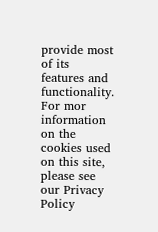provide most of its features and functionality. For mor information on the cookies used on this site, please see our Privacy Policy